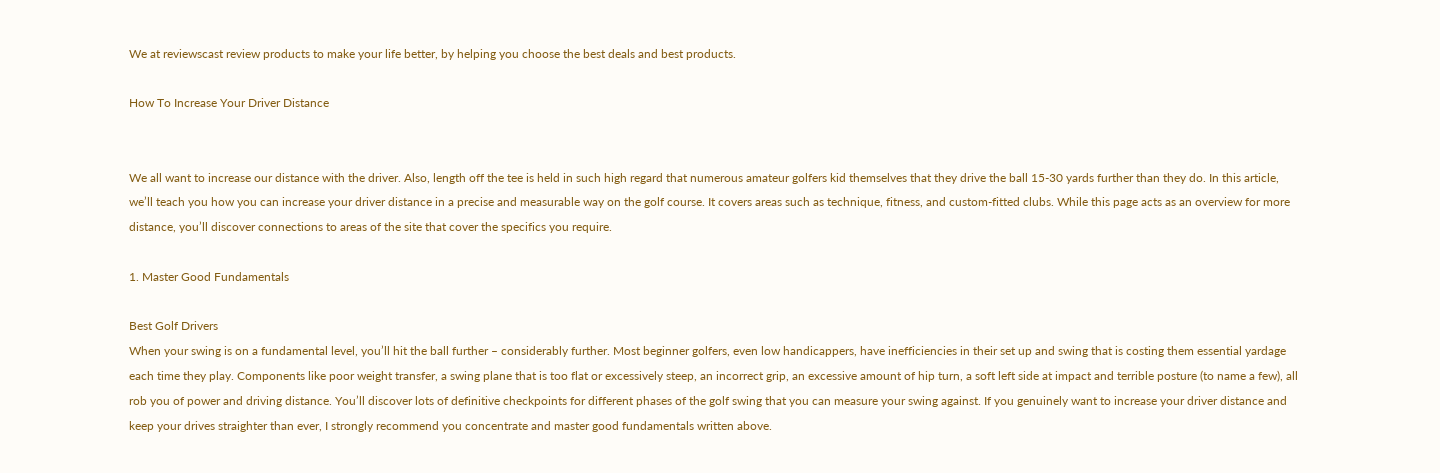We at reviewscast review products to make your life better, by helping you choose the best deals and best products.

How To Increase Your Driver Distance


We all want to increase our distance with the driver. Also, length off the tee is held in such high regard that numerous amateur golfers kid themselves that they drive the ball 15-30 yards further than they do. In this article, we’ll teach you how you can increase your driver distance in a precise and measurable way on the golf course. It covers areas such as technique, fitness, and custom-fitted clubs. While this page acts as an overview for more distance, you’ll discover connections to areas of the site that cover the specifics you require.

1. Master Good Fundamentals

Best Golf Drivers
When your swing is on a fundamental level, you’ll hit the ball further – considerably further. Most beginner golfers, even low handicappers, have inefficiencies in their set up and swing that is costing them essential yardage each time they play. Components like poor weight transfer, a swing plane that is too flat or excessively steep, an incorrect grip, an excessive amount of hip turn, a soft left side at impact and terrible posture (to name a few), all rob you of power and driving distance. You’ll discover lots of definitive checkpoints for different phases of the golf swing that you can measure your swing against. If you genuinely want to increase your driver distance and keep your drives straighter than ever, I strongly recommend you concentrate and master good fundamentals written above.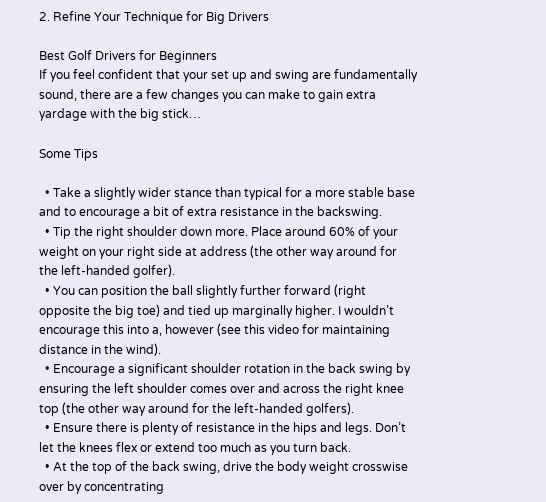2. Refine Your Technique for Big Drivers

Best Golf Drivers for Beginners
If you feel confident that your set up and swing are fundamentally sound, there are a few changes you can make to gain extra yardage with the big stick…

Some Tips

  • Take a slightly wider stance than typical for a more stable base and to encourage a bit of extra resistance in the backswing.
  • Tip the right shoulder down more. Place around 60% of your weight on your right side at address (the other way around for the left-handed golfer).
  • You can position the ball slightly further forward (right opposite the big toe) and tied up marginally higher. I wouldn’t encourage this into a, however (see this video for maintaining distance in the wind).
  • Encourage a significant shoulder rotation in the back swing by ensuring the left shoulder comes over and across the right knee top (the other way around for the left-handed golfers).
  • Ensure there is plenty of resistance in the hips and legs. Don’t let the knees flex or extend too much as you turn back.
  • At the top of the back swing, drive the body weight crosswise over by concentrating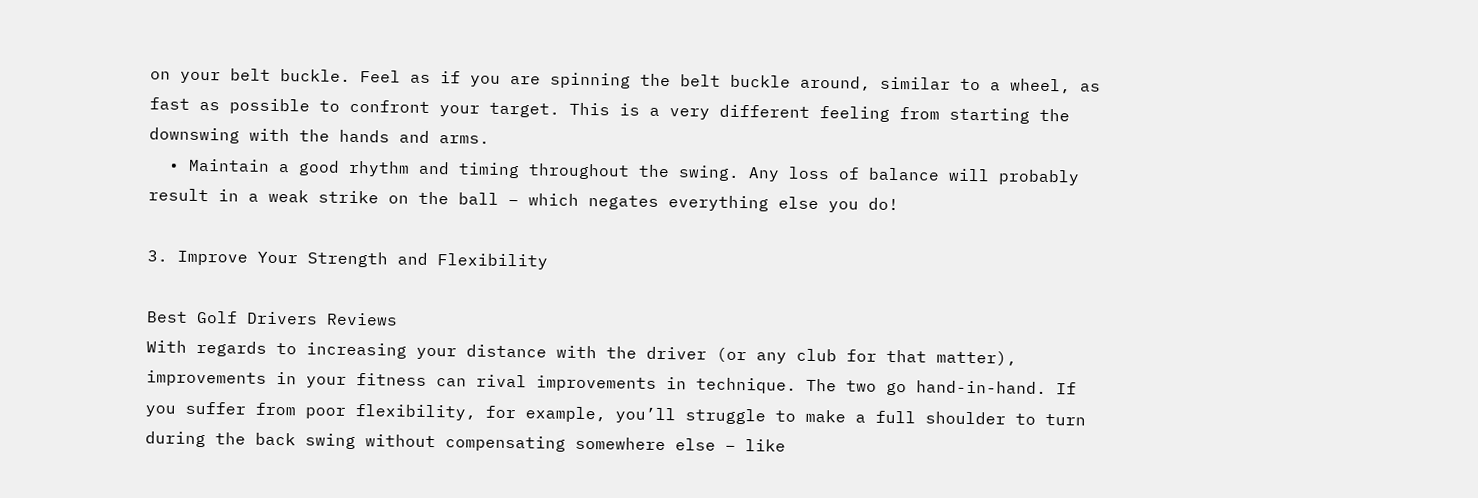on your belt buckle. Feel as if you are spinning the belt buckle around, similar to a wheel, as fast as possible to confront your target. This is a very different feeling from starting the downswing with the hands and arms.
  • Maintain a good rhythm and timing throughout the swing. Any loss of balance will probably result in a weak strike on the ball – which negates everything else you do!

3. Improve Your Strength and Flexibility

Best Golf Drivers Reviews
With regards to increasing your distance with the driver (or any club for that matter), improvements in your fitness can rival improvements in technique. The two go hand-in-hand. If you suffer from poor flexibility, for example, you’ll struggle to make a full shoulder to turn during the back swing without compensating somewhere else – like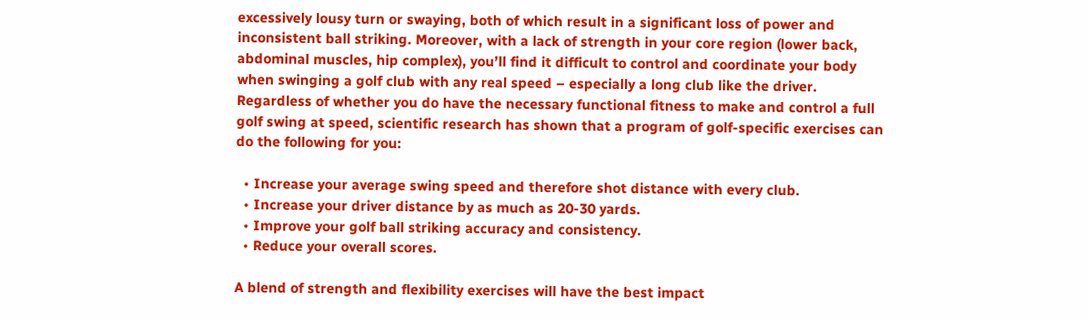excessively lousy turn or swaying, both of which result in a significant loss of power and inconsistent ball striking. Moreover, with a lack of strength in your core region (lower back, abdominal muscles, hip complex), you’ll find it difficult to control and coordinate your body when swinging a golf club with any real speed – especially a long club like the driver. Regardless of whether you do have the necessary functional fitness to make and control a full golf swing at speed, scientific research has shown that a program of golf-specific exercises can do the following for you:

  • Increase your average swing speed and therefore shot distance with every club.
  • Increase your driver distance by as much as 20-30 yards.
  • Improve your golf ball striking accuracy and consistency.
  • Reduce your overall scores.

A blend of strength and flexibility exercises will have the best impact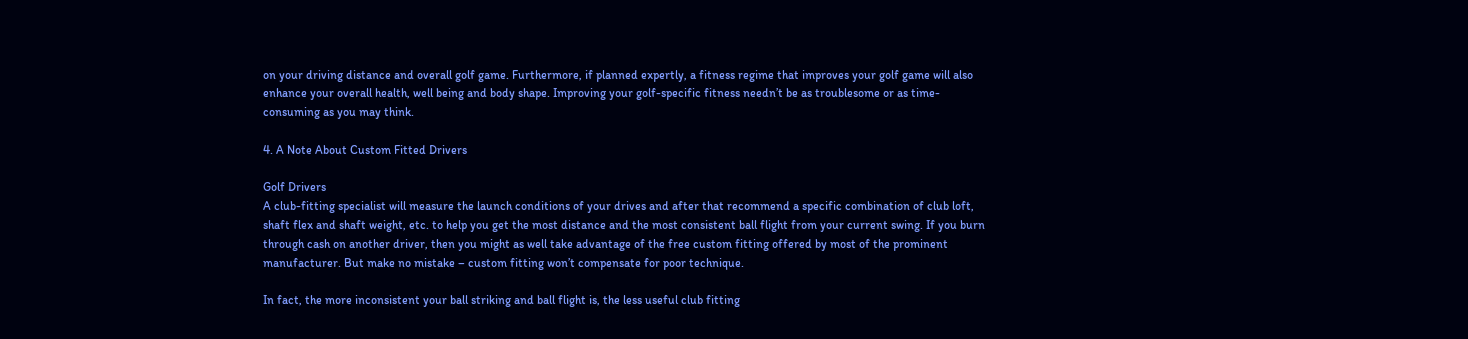on your driving distance and overall golf game. Furthermore, if planned expertly, a fitness regime that improves your golf game will also enhance your overall health, well being and body shape. Improving your golf-specific fitness needn’t be as troublesome or as time-consuming as you may think.

4. A Note About Custom Fitted Drivers

Golf Drivers
A club-fitting specialist will measure the launch conditions of your drives and after that recommend a specific combination of club loft, shaft flex and shaft weight, etc. to help you get the most distance and the most consistent ball flight from your current swing. If you burn through cash on another driver, then you might as well take advantage of the free custom fitting offered by most of the prominent manufacturer. But make no mistake – custom fitting won’t compensate for poor technique.

In fact, the more inconsistent your ball striking and ball flight is, the less useful club fitting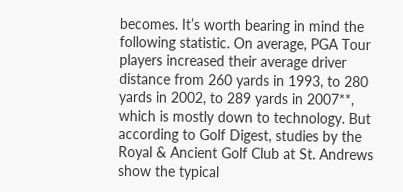becomes. It’s worth bearing in mind the following statistic. On average, PGA Tour players increased their average driver distance from 260 yards in 1993, to 280 yards in 2002, to 289 yards in 2007**, which is mostly down to technology. But according to Golf Digest, studies by the Royal & Ancient Golf Club at St. Andrews show the typical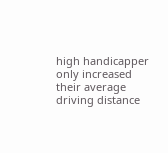high handicapper only increased their average driving distance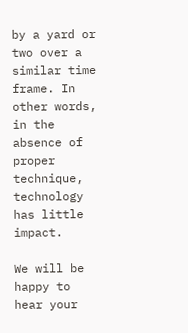by a yard or two over a similar time frame. In other words, in the absence of proper technique, technology has little impact.

We will be happy to hear your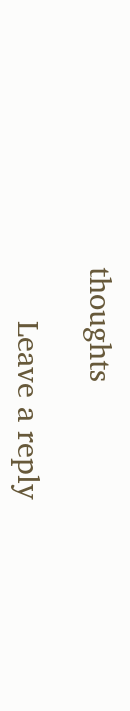thoughts

      Leave a reply